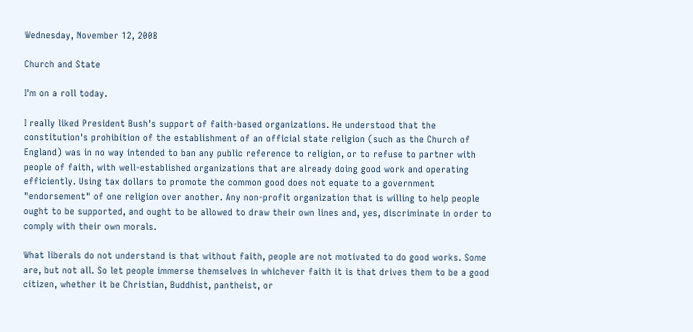Wednesday, November 12, 2008

Church and State

I'm on a roll today.

I really liked President Bush's support of faith-based organizations. He understood that the constitution's prohibition of the establishment of an official state religion (such as the Church of England) was in no way intended to ban any public reference to religion, or to refuse to partner with people of faith, with well-established organizations that are already doing good work and operating efficiently. Using tax dollars to promote the common good does not equate to a government "endorsement" of one religion over another. Any non-profit organization that is willing to help people ought to be supported, and ought to be allowed to draw their own lines and, yes, discriminate in order to comply with their own morals.

What liberals do not understand is that without faith, people are not motivated to do good works. Some are, but not all. So let people immerse themselves in whichever faith it is that drives them to be a good citizen, whether it be Christian, Buddhist, pantheist, or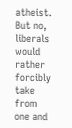atheist. But no, liberals would rather forcibly take from one and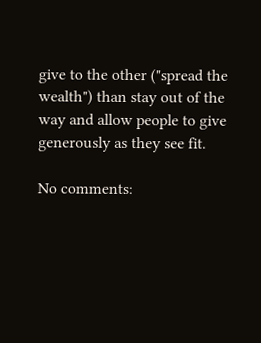give to the other ("spread the wealth") than stay out of the way and allow people to give generously as they see fit.

No comments: